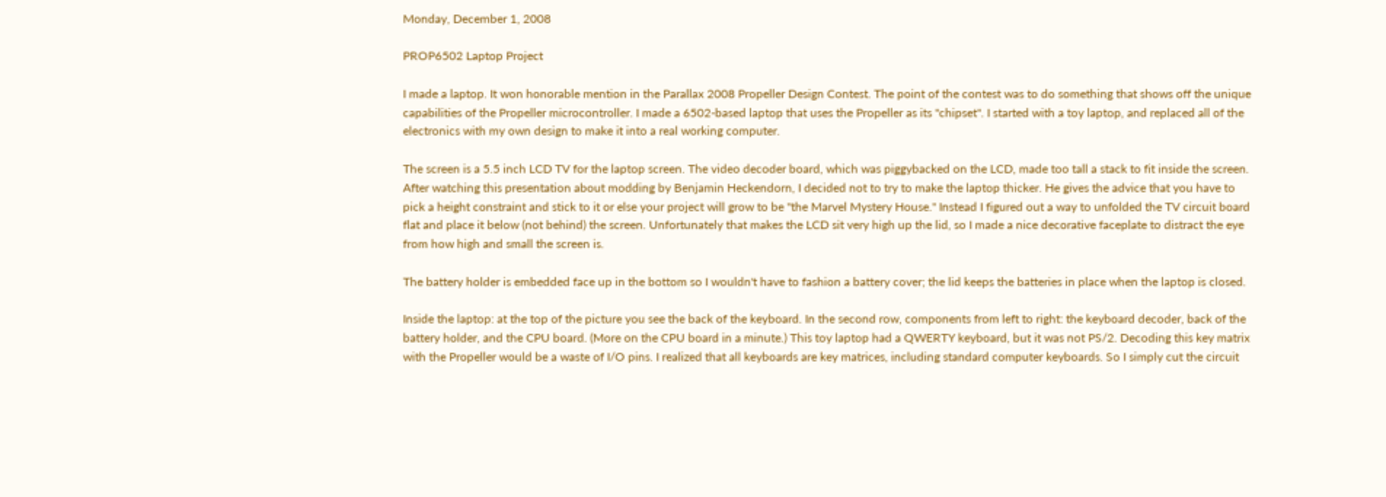Monday, December 1, 2008

PROP6502 Laptop Project

I made a laptop. It won honorable mention in the Parallax 2008 Propeller Design Contest. The point of the contest was to do something that shows off the unique capabilities of the Propeller microcontroller. I made a 6502-based laptop that uses the Propeller as its "chipset". I started with a toy laptop, and replaced all of the electronics with my own design to make it into a real working computer.

The screen is a 5.5 inch LCD TV for the laptop screen. The video decoder board, which was piggybacked on the LCD, made too tall a stack to fit inside the screen. After watching this presentation about modding by Benjamin Heckendorn, I decided not to try to make the laptop thicker. He gives the advice that you have to pick a height constraint and stick to it or else your project will grow to be "the Marvel Mystery House." Instead I figured out a way to unfolded the TV circuit board flat and place it below (not behind) the screen. Unfortunately that makes the LCD sit very high up the lid, so I made a nice decorative faceplate to distract the eye from how high and small the screen is.

The battery holder is embedded face up in the bottom so I wouldn't have to fashion a battery cover; the lid keeps the batteries in place when the laptop is closed.

Inside the laptop: at the top of the picture you see the back of the keyboard. In the second row, components from left to right: the keyboard decoder, back of the battery holder, and the CPU board. (More on the CPU board in a minute.) This toy laptop had a QWERTY keyboard, but it was not PS/2. Decoding this key matrix with the Propeller would be a waste of I/O pins. I realized that all keyboards are key matrices, including standard computer keyboards. So I simply cut the circuit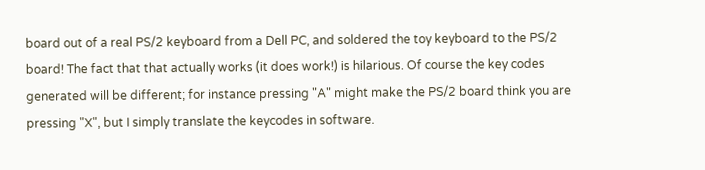board out of a real PS/2 keyboard from a Dell PC, and soldered the toy keyboard to the PS/2 board! The fact that that actually works (it does work!) is hilarious. Of course the key codes generated will be different; for instance pressing "A" might make the PS/2 board think you are pressing "X", but I simply translate the keycodes in software.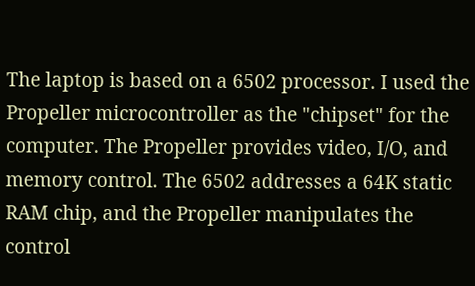The laptop is based on a 6502 processor. I used the Propeller microcontroller as the "chipset" for the computer. The Propeller provides video, I/O, and memory control. The 6502 addresses a 64K static RAM chip, and the Propeller manipulates the control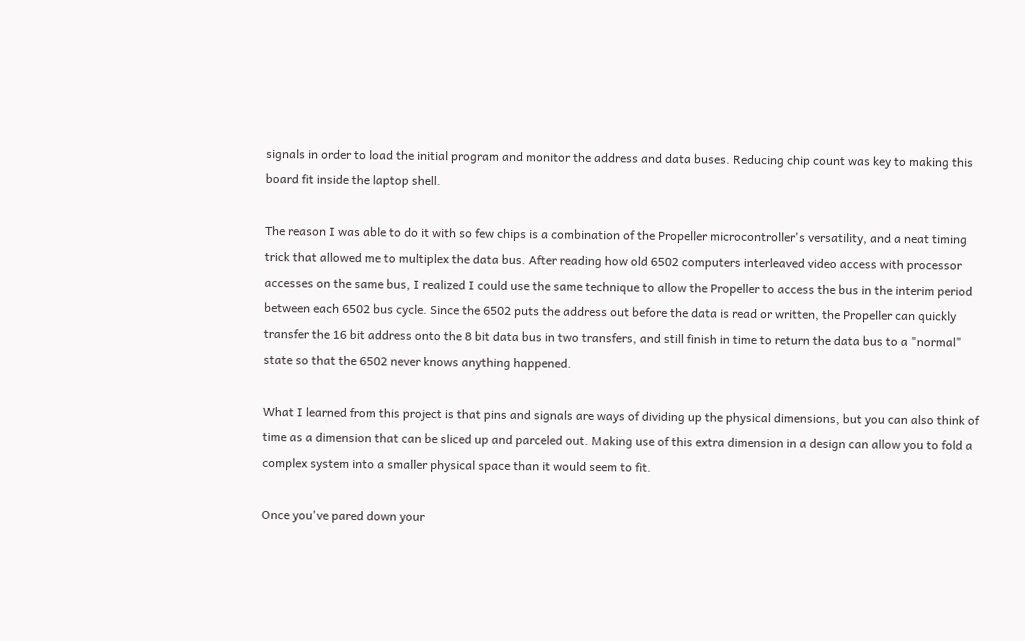signals in order to load the initial program and monitor the address and data buses. Reducing chip count was key to making this board fit inside the laptop shell.

The reason I was able to do it with so few chips is a combination of the Propeller microcontroller's versatility, and a neat timing trick that allowed me to multiplex the data bus. After reading how old 6502 computers interleaved video access with processor accesses on the same bus, I realized I could use the same technique to allow the Propeller to access the bus in the interim period between each 6502 bus cycle. Since the 6502 puts the address out before the data is read or written, the Propeller can quickly transfer the 16 bit address onto the 8 bit data bus in two transfers, and still finish in time to return the data bus to a "normal" state so that the 6502 never knows anything happened.

What I learned from this project is that pins and signals are ways of dividing up the physical dimensions, but you can also think of time as a dimension that can be sliced up and parceled out. Making use of this extra dimension in a design can allow you to fold a complex system into a smaller physical space than it would seem to fit.

Once you've pared down your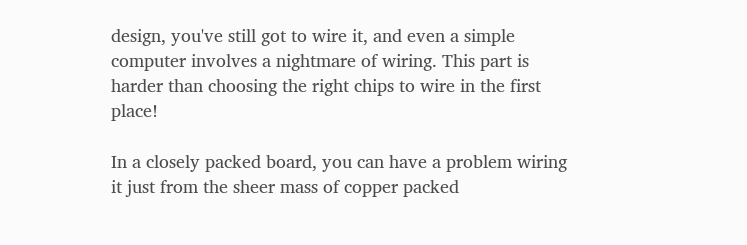design, you've still got to wire it, and even a simple computer involves a nightmare of wiring. This part is harder than choosing the right chips to wire in the first place!

In a closely packed board, you can have a problem wiring it just from the sheer mass of copper packed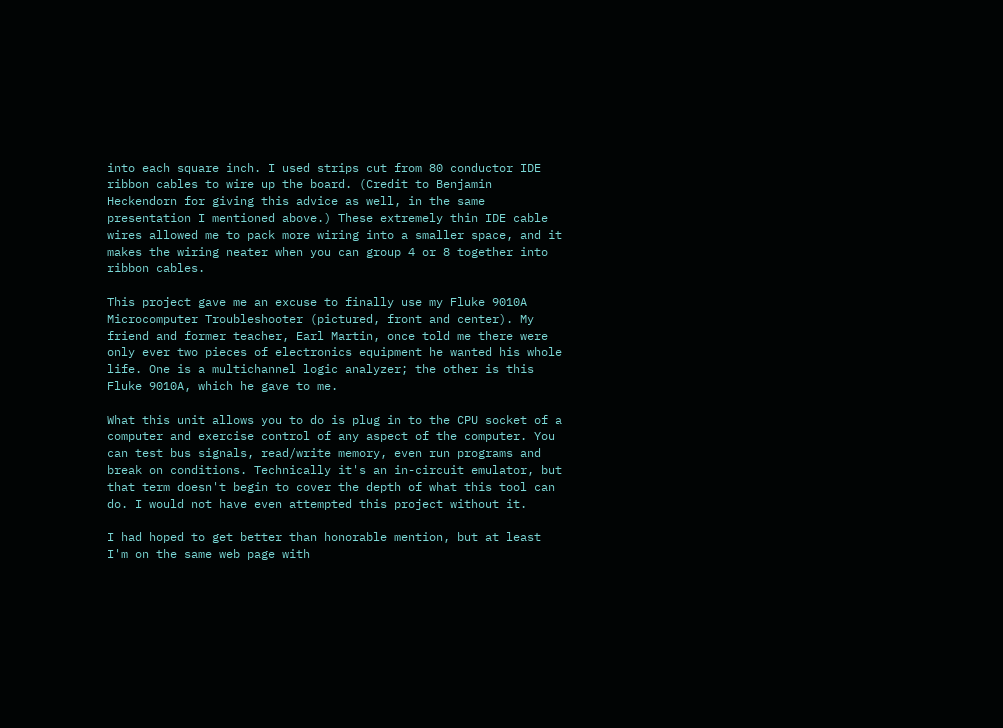into each square inch. I used strips cut from 80 conductor IDE ribbon cables to wire up the board. (Credit to Benjamin Heckendorn for giving this advice as well, in the same presentation I mentioned above.) These extremely thin IDE cable wires allowed me to pack more wiring into a smaller space, and it makes the wiring neater when you can group 4 or 8 together into ribbon cables.

This project gave me an excuse to finally use my Fluke 9010A Microcomputer Troubleshooter (pictured, front and center). My friend and former teacher, Earl Martin, once told me there were only ever two pieces of electronics equipment he wanted his whole life. One is a multichannel logic analyzer; the other is this Fluke 9010A, which he gave to me.

What this unit allows you to do is plug in to the CPU socket of a computer and exercise control of any aspect of the computer. You can test bus signals, read/write memory, even run programs and break on conditions. Technically it's an in-circuit emulator, but that term doesn't begin to cover the depth of what this tool can do. I would not have even attempted this project without it.

I had hoped to get better than honorable mention, but at least I'm on the same web page with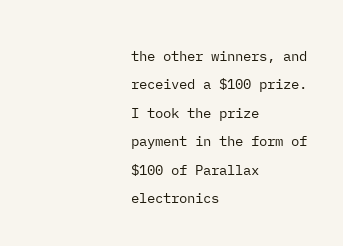the other winners, and received a $100 prize. I took the prize payment in the form of $100 of Parallax electronics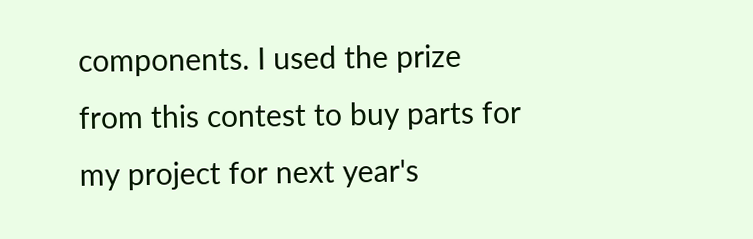components. I used the prize from this contest to buy parts for my project for next year's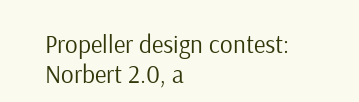Propeller design contest: Norbert 2.0, a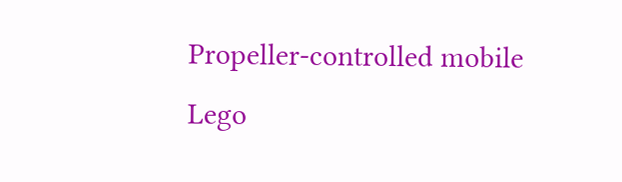Propeller-controlled mobile Lego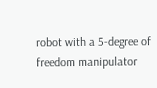robot with a 5-degree of freedom manipulator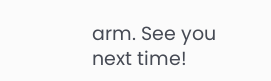arm. See you next time!